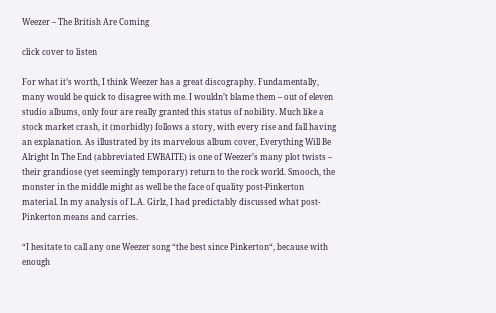Weezer – The British Are Coming

click cover to listen

For what it’s worth, I think Weezer has a great discography. Fundamentally, many would be quick to disagree with me. I wouldn’t blame them – out of eleven studio albums, only four are really granted this status of nobility. Much like a stock market crash, it (morbidly) follows a story, with every rise and fall having an explanation. As illustrated by its marvelous album cover, Everything Will Be Alright In The End (abbreviated EWBAITE) is one of Weezer’s many plot twists – their grandiose (yet seemingly temporary) return to the rock world. Smooch, the monster in the middle might as well be the face of quality post-Pinkerton material. In my analysis of L.A. Girlz, I had predictably discussed what post-Pinkerton means and carries.

“I hesitate to call any one Weezer song “the best since Pinkerton“, because with enough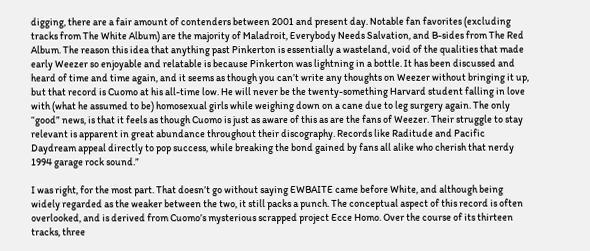digging, there are a fair amount of contenders between 2001 and present day. Notable fan favorites (excluding tracks from The White Album) are the majority of Maladroit, Everybody Needs Salvation, and B-sides from The Red Album. The reason this idea that anything past Pinkerton is essentially a wasteland, void of the qualities that made early Weezer so enjoyable and relatable is because Pinkerton was lightning in a bottle. It has been discussed and heard of time and time again, and it seems as though you can’t write any thoughts on Weezer without bringing it up, but that record is Cuomo at his all-time low. He will never be the twenty-something Harvard student falling in love with (what he assumed to be) homosexual girls while weighing down on a cane due to leg surgery again. The only “good” news, is that it feels as though Cuomo is just as aware of this as are the fans of Weezer. Their struggle to stay relevant is apparent in great abundance throughout their discography. Records like Raditude and Pacific Daydream appeal directly to pop success, while breaking the bond gained by fans all alike who cherish that nerdy 1994 garage rock sound.”

I was right, for the most part. That doesn’t go without saying EWBAITE came before White, and although being widely regarded as the weaker between the two, it still packs a punch. The conceptual aspect of this record is often overlooked, and is derived from Cuomo’s mysterious scrapped project Ecce Homo. Over the course of its thirteen tracks, three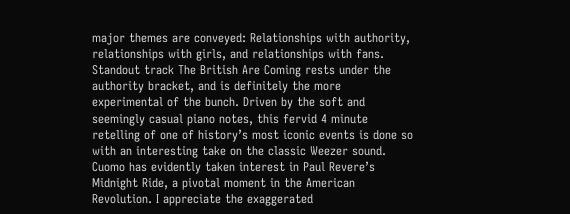major themes are conveyed: Relationships with authority, relationships with girls, and relationships with fans. Standout track The British Are Coming rests under the authority bracket, and is definitely the more experimental of the bunch. Driven by the soft and seemingly casual piano notes, this fervid 4 minute retelling of one of history’s most iconic events is done so with an interesting take on the classic Weezer sound. Cuomo has evidently taken interest in Paul Revere’s Midnight Ride, a pivotal moment in the American Revolution. I appreciate the exaggerated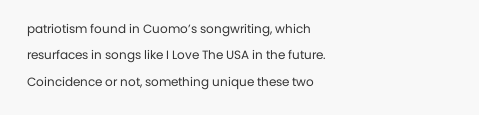patriotism found in Cuomo’s songwriting, which resurfaces in songs like I Love The USA in the future. Coincidence or not, something unique these two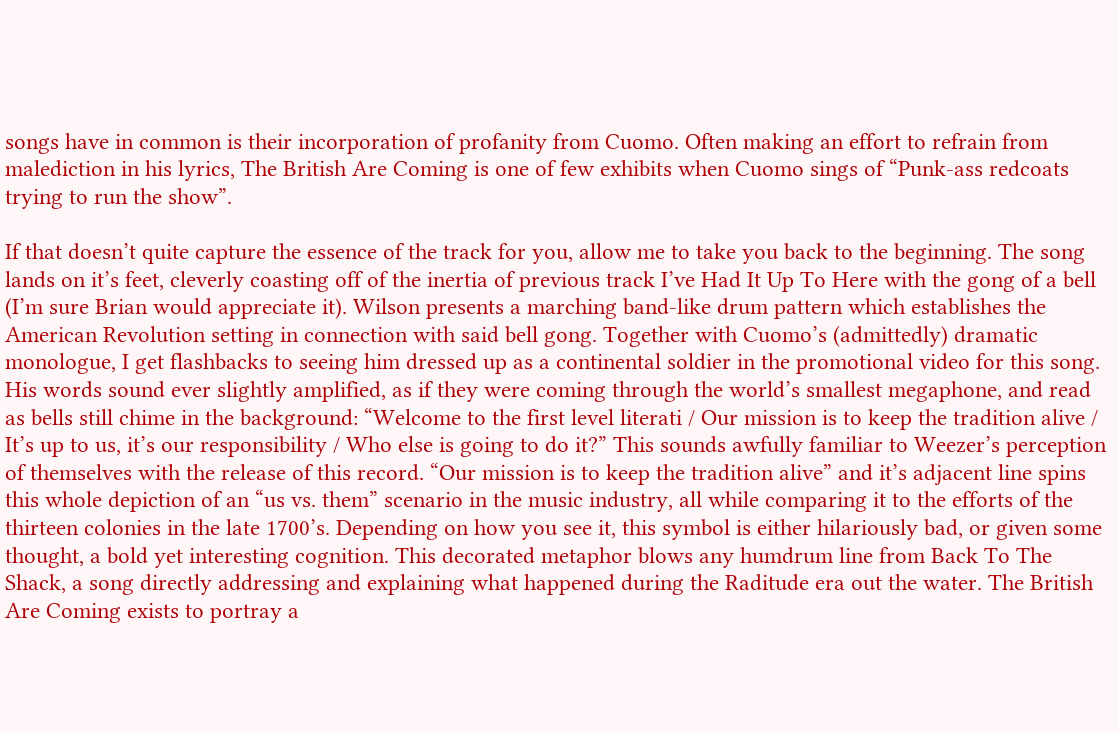songs have in common is their incorporation of profanity from Cuomo. Often making an effort to refrain from malediction in his lyrics, The British Are Coming is one of few exhibits when Cuomo sings of “Punk-ass redcoats trying to run the show”.

If that doesn’t quite capture the essence of the track for you, allow me to take you back to the beginning. The song lands on it’s feet, cleverly coasting off of the inertia of previous track I’ve Had It Up To Here with the gong of a bell (I’m sure Brian would appreciate it). Wilson presents a marching band-like drum pattern which establishes the American Revolution setting in connection with said bell gong. Together with Cuomo’s (admittedly) dramatic monologue, I get flashbacks to seeing him dressed up as a continental soldier in the promotional video for this song. His words sound ever slightly amplified, as if they were coming through the world’s smallest megaphone, and read as bells still chime in the background: “Welcome to the first level literati / Our mission is to keep the tradition alive / It’s up to us, it’s our responsibility / Who else is going to do it?” This sounds awfully familiar to Weezer’s perception of themselves with the release of this record. “Our mission is to keep the tradition alive” and it’s adjacent line spins this whole depiction of an “us vs. them” scenario in the music industry, all while comparing it to the efforts of the thirteen colonies in the late 1700’s. Depending on how you see it, this symbol is either hilariously bad, or given some thought, a bold yet interesting cognition. This decorated metaphor blows any humdrum line from Back To The Shack, a song directly addressing and explaining what happened during the Raditude era out the water. The British Are Coming exists to portray a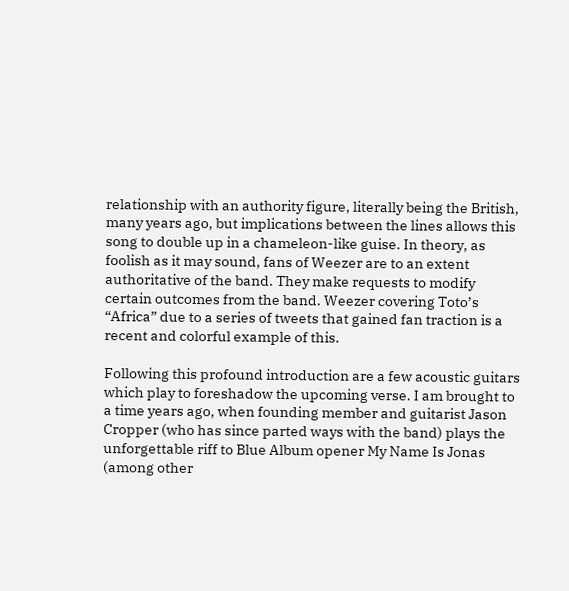relationship with an authority figure, literally being the British, many years ago, but implications between the lines allows this song to double up in a chameleon-like guise. In theory, as foolish as it may sound, fans of Weezer are to an extent authoritative of the band. They make requests to modify certain outcomes from the band. Weezer covering Toto’s “Africa” due to a series of tweets that gained fan traction is a recent and colorful example of this.

Following this profound introduction are a few acoustic guitars which play to foreshadow the upcoming verse. I am brought to a time years ago, when founding member and guitarist Jason Cropper (who has since parted ways with the band) plays the unforgettable riff to Blue Album opener My Name Is Jonas (among other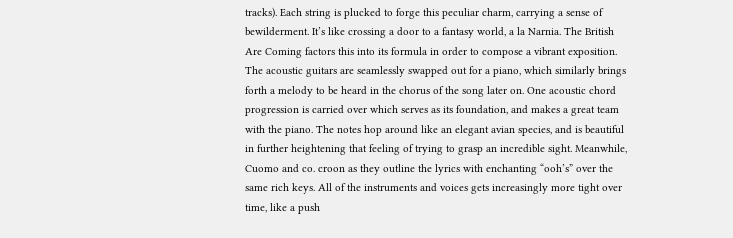tracks). Each string is plucked to forge this peculiar charm, carrying a sense of bewilderment. It’s like crossing a door to a fantasy world, a la Narnia. The British Are Coming factors this into its formula in order to compose a vibrant exposition. The acoustic guitars are seamlessly swapped out for a piano, which similarly brings forth a melody to be heard in the chorus of the song later on. One acoustic chord progression is carried over which serves as its foundation, and makes a great team with the piano. The notes hop around like an elegant avian species, and is beautiful in further heightening that feeling of trying to grasp an incredible sight. Meanwhile, Cuomo and co. croon as they outline the lyrics with enchanting “ooh’s” over the same rich keys. All of the instruments and voices gets increasingly more tight over time, like a push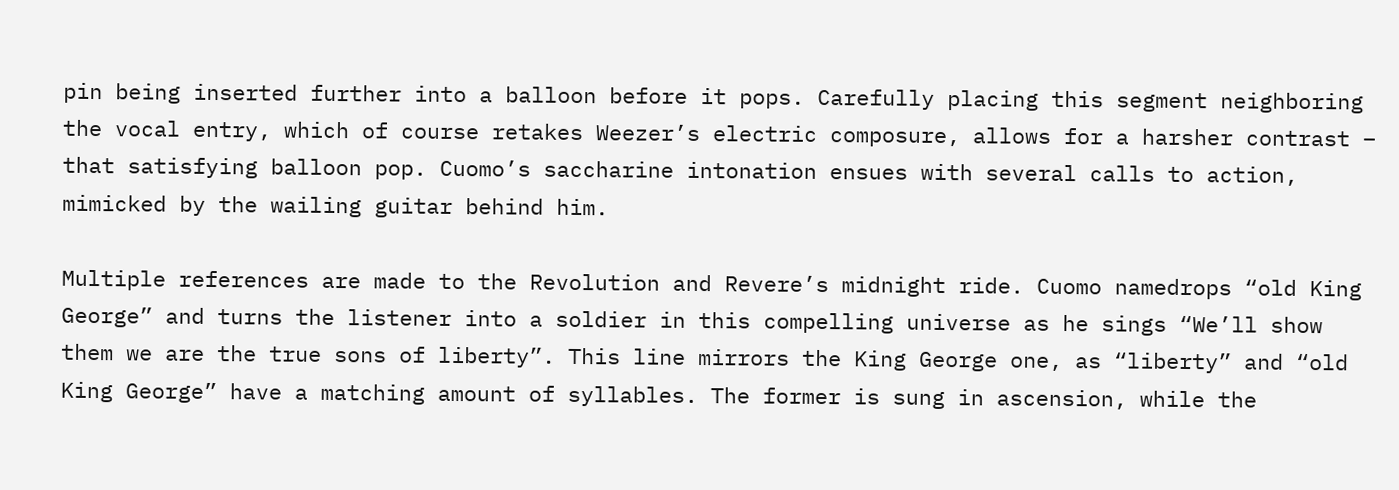pin being inserted further into a balloon before it pops. Carefully placing this segment neighboring the vocal entry, which of course retakes Weezer’s electric composure, allows for a harsher contrast – that satisfying balloon pop. Cuomo’s saccharine intonation ensues with several calls to action, mimicked by the wailing guitar behind him.

Multiple references are made to the Revolution and Revere’s midnight ride. Cuomo namedrops “old King George” and turns the listener into a soldier in this compelling universe as he sings “We’ll show them we are the true sons of liberty”. This line mirrors the King George one, as “liberty” and “old King George” have a matching amount of syllables. The former is sung in ascension, while the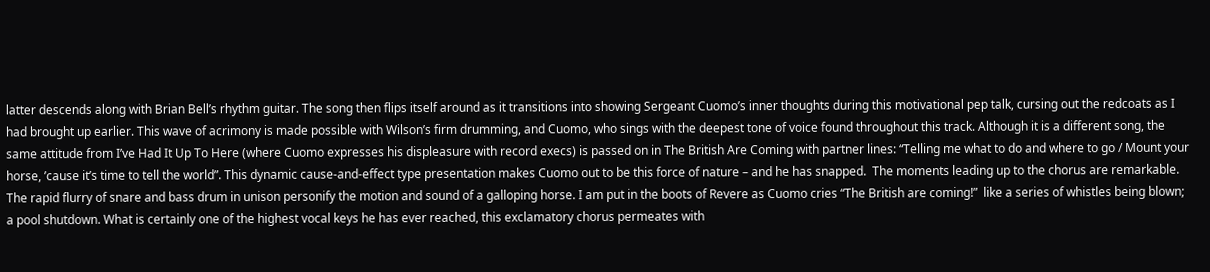latter descends along with Brian Bell’s rhythm guitar. The song then flips itself around as it transitions into showing Sergeant Cuomo’s inner thoughts during this motivational pep talk, cursing out the redcoats as I had brought up earlier. This wave of acrimony is made possible with Wilson’s firm drumming, and Cuomo, who sings with the deepest tone of voice found throughout this track. Although it is a different song, the same attitude from I’ve Had It Up To Here (where Cuomo expresses his displeasure with record execs) is passed on in The British Are Coming with partner lines: “Telling me what to do and where to go / Mount your horse, ’cause it’s time to tell the world”. This dynamic cause-and-effect type presentation makes Cuomo out to be this force of nature – and he has snapped.  The moments leading up to the chorus are remarkable. The rapid flurry of snare and bass drum in unison personify the motion and sound of a galloping horse. I am put in the boots of Revere as Cuomo cries “The British are coming!”  like a series of whistles being blown; a pool shutdown. What is certainly one of the highest vocal keys he has ever reached, this exclamatory chorus permeates with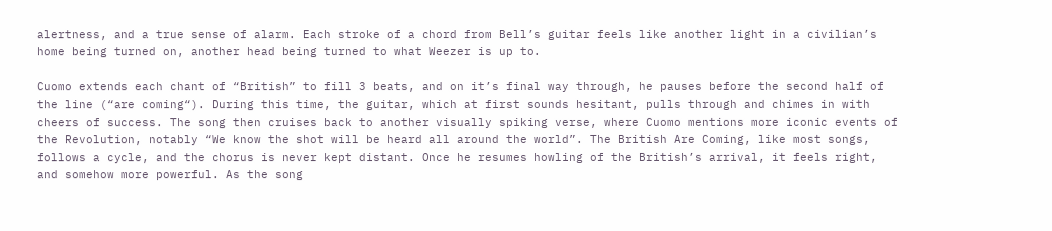alertness, and a true sense of alarm. Each stroke of a chord from Bell’s guitar feels like another light in a civilian’s home being turned on, another head being turned to what Weezer is up to.

Cuomo extends each chant of “British” to fill 3 beats, and on it’s final way through, he pauses before the second half of the line (“are coming“). During this time, the guitar, which at first sounds hesitant, pulls through and chimes in with cheers of success. The song then cruises back to another visually spiking verse, where Cuomo mentions more iconic events of the Revolution, notably “We know the shot will be heard all around the world”. The British Are Coming, like most songs, follows a cycle, and the chorus is never kept distant. Once he resumes howling of the British’s arrival, it feels right, and somehow more powerful. As the song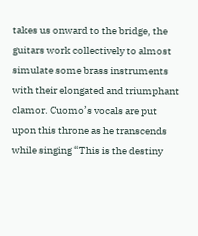takes us onward to the bridge, the guitars work collectively to almost simulate some brass instruments with their elongated and triumphant clamor. Cuomo’s vocals are put upon this throne as he transcends while singing “This is the destiny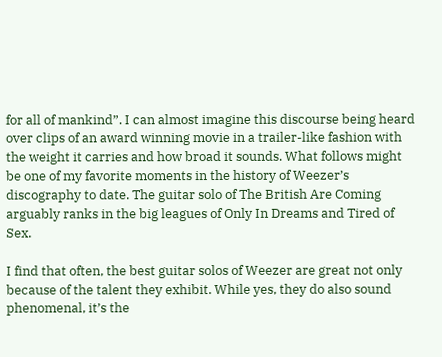for all of mankind”. I can almost imagine this discourse being heard over clips of an award winning movie in a trailer-like fashion with the weight it carries and how broad it sounds. What follows might be one of my favorite moments in the history of Weezer’s discography to date. The guitar solo of The British Are Coming arguably ranks in the big leagues of Only In Dreams and Tired of Sex.

I find that often, the best guitar solos of Weezer are great not only because of the talent they exhibit. While yes, they do also sound phenomenal, it’s the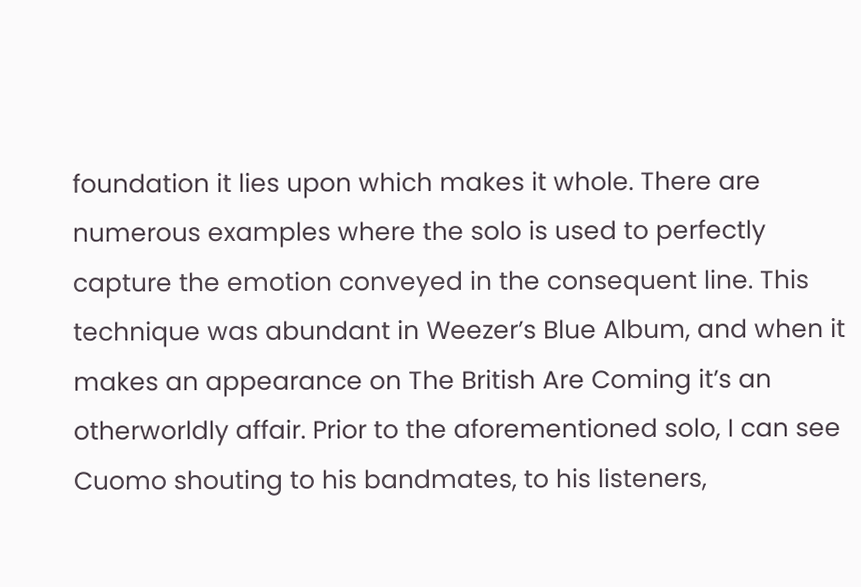foundation it lies upon which makes it whole. There are numerous examples where the solo is used to perfectly capture the emotion conveyed in the consequent line. This technique was abundant in Weezer’s Blue Album, and when it makes an appearance on The British Are Coming it’s an otherworldly affair. Prior to the aforementioned solo, I can see Cuomo shouting to his bandmates, to his listeners,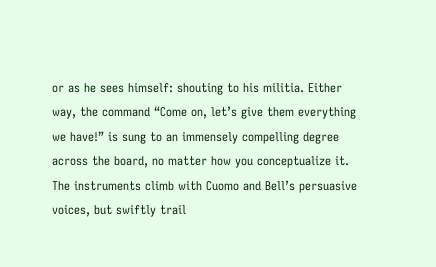or as he sees himself: shouting to his militia. Either way, the command “Come on, let’s give them everything we have!” is sung to an immensely compelling degree across the board, no matter how you conceptualize it. The instruments climb with Cuomo and Bell’s persuasive voices, but swiftly trail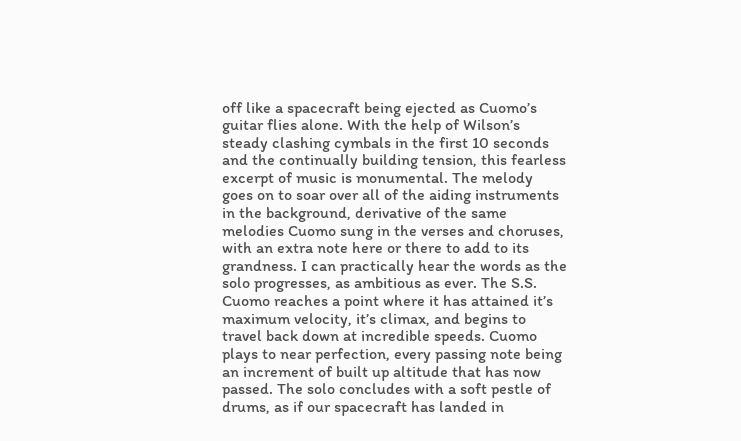off like a spacecraft being ejected as Cuomo’s guitar flies alone. With the help of Wilson’s steady clashing cymbals in the first 10 seconds and the continually building tension, this fearless excerpt of music is monumental. The melody goes on to soar over all of the aiding instruments in the background, derivative of the same melodies Cuomo sung in the verses and choruses, with an extra note here or there to add to its grandness. I can practically hear the words as the solo progresses, as ambitious as ever. The S.S. Cuomo reaches a point where it has attained it’s maximum velocity, it’s climax, and begins to travel back down at incredible speeds. Cuomo plays to near perfection, every passing note being an increment of built up altitude that has now passed. The solo concludes with a soft pestle of drums, as if our spacecraft has landed in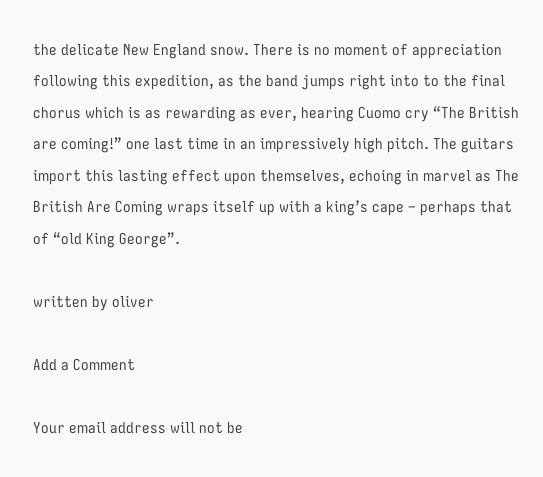the delicate New England snow. There is no moment of appreciation following this expedition, as the band jumps right into to the final chorus which is as rewarding as ever, hearing Cuomo cry “The British are coming!” one last time in an impressively high pitch. The guitars import this lasting effect upon themselves, echoing in marvel as The British Are Coming wraps itself up with a king’s cape – perhaps that of “old King George”.

written by oliver

Add a Comment

Your email address will not be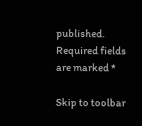published. Required fields are marked *

Skip to toolbar